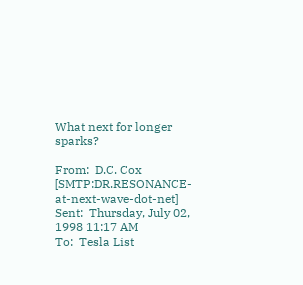What next for longer sparks?

From:  D.C. Cox [SMTP:DR.RESONANCE-at-next-wave-dot-net]
Sent:  Thursday, July 02, 1998 11:17 AM
To:  Tesla List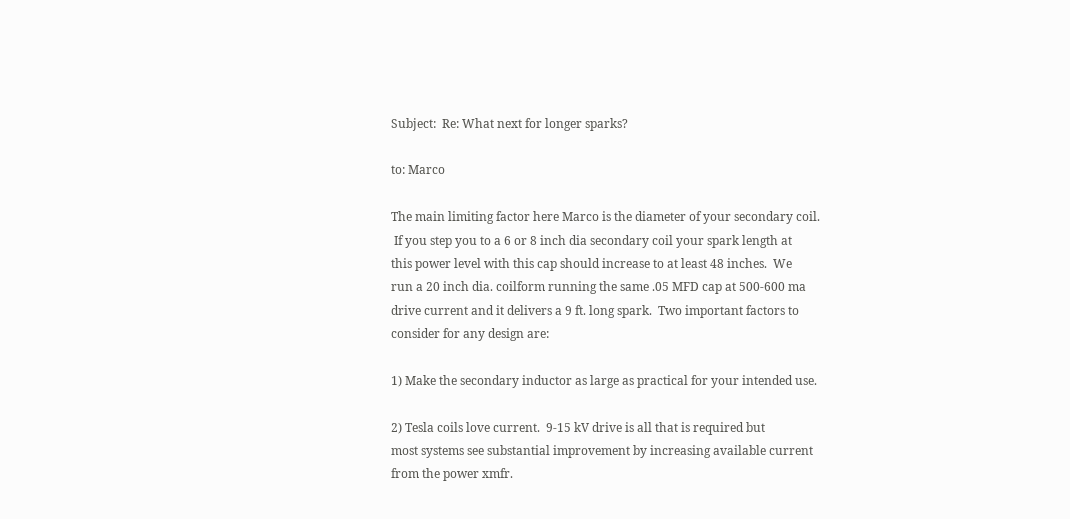Subject:  Re: What next for longer sparks?

to: Marco

The main limiting factor here Marco is the diameter of your secondary coil.
 If you step you to a 6 or 8 inch dia secondary coil your spark length at
this power level with this cap should increase to at least 48 inches.  We
run a 20 inch dia. coilform running the same .05 MFD cap at 500-600 ma
drive current and it delivers a 9 ft. long spark.  Two important factors to
consider for any design are:

1) Make the secondary inductor as large as practical for your intended use.

2) Tesla coils love current.  9-15 kV drive is all that is required but
most systems see substantial improvement by increasing available current
from the power xmfr.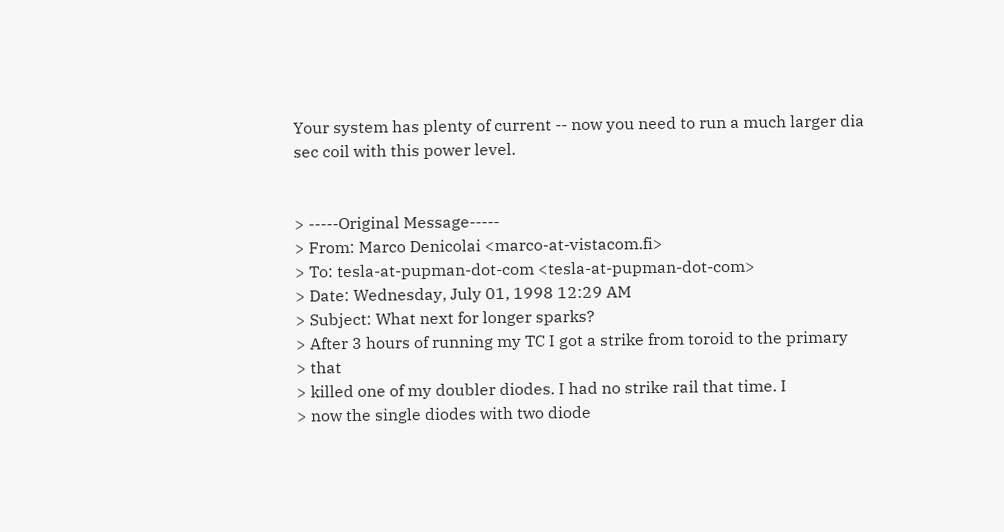Your system has plenty of current -- now you need to run a much larger dia
sec coil with this power level.


> -----Original Message-----
> From: Marco Denicolai <marco-at-vistacom.fi>
> To: tesla-at-pupman-dot-com <tesla-at-pupman-dot-com>
> Date: Wednesday, July 01, 1998 12:29 AM
> Subject: What next for longer sparks?
> After 3 hours of running my TC I got a strike from toroid to the primary
> that
> killed one of my doubler diodes. I had no strike rail that time. I
> now the single diodes with two diode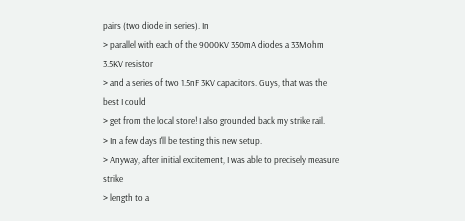pairs (two diode in series). In
> parallel with each of the 9000KV 350mA diodes a 33Mohm 3.5KV resistor
> and a series of two 1.5nF 3KV capacitors. Guys, that was the best I could
> get from the local store! I also grounded back my strike rail.
> In a few days I'll be testing this new setup.
> Anyway, after initial excitement, I was able to precisely measure strike
> length to a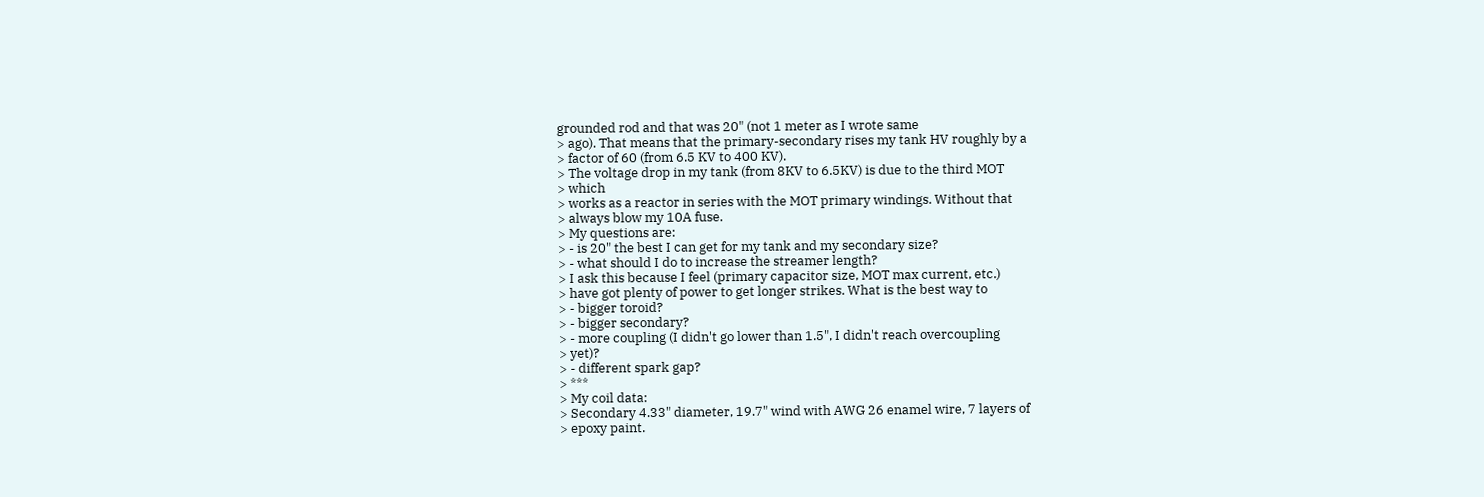grounded rod and that was 20" (not 1 meter as I wrote same
> ago). That means that the primary-secondary rises my tank HV roughly by a
> factor of 60 (from 6.5 KV to 400 KV).
> The voltage drop in my tank (from 8KV to 6.5KV) is due to the third MOT
> which
> works as a reactor in series with the MOT primary windings. Without that
> always blow my 10A fuse.
> My questions are:
> - is 20" the best I can get for my tank and my secondary size?
> - what should I do to increase the streamer length?
> I ask this because I feel (primary capacitor size, MOT max current, etc.)
> have got plenty of power to get longer strikes. What is the best way to
> - bigger toroid?
> - bigger secondary?
> - more coupling (I didn't go lower than 1.5", I didn't reach overcoupling
> yet)?
> - different spark gap?
> ***
> My coil data:
> Secondary 4.33" diameter, 19.7" wind with AWG 26 enamel wire, 7 layers of
> epoxy paint.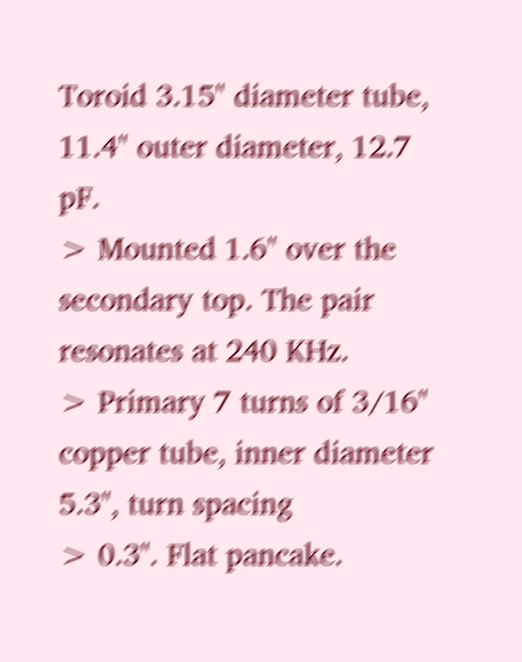Toroid 3.15" diameter tube, 11.4" outer diameter, 12.7 pF.
> Mounted 1.6" over the secondary top. The pair resonates at 240 KHz.
> Primary 7 turns of 3/16" copper tube, inner diameter 5.3", turn spacing
> 0.3". Flat pancake.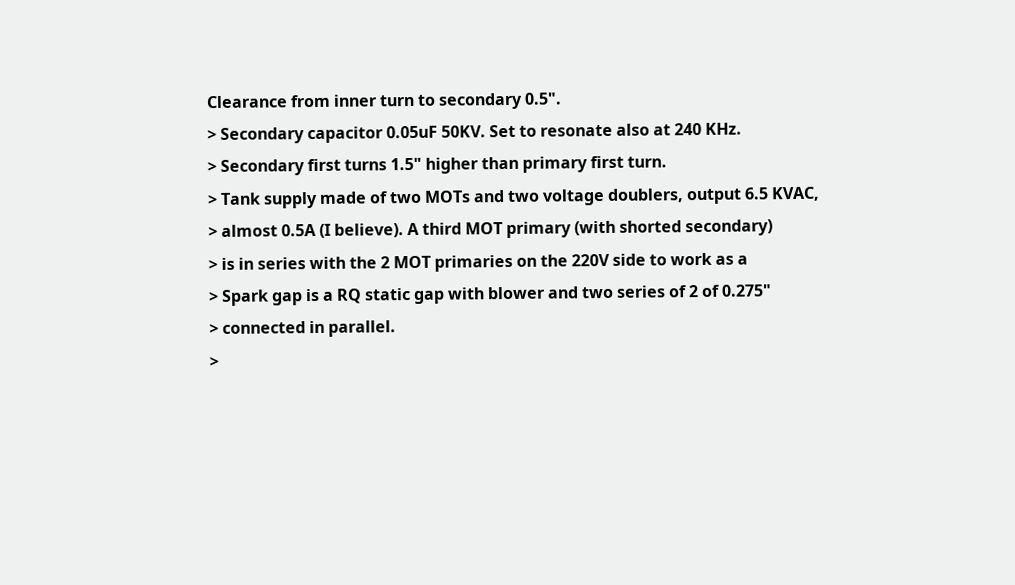Clearance from inner turn to secondary 0.5".
> Secondary capacitor 0.05uF 50KV. Set to resonate also at 240 KHz.
> Secondary first turns 1.5" higher than primary first turn.
> Tank supply made of two MOTs and two voltage doublers, output 6.5 KVAC,
> almost 0.5A (I believe). A third MOT primary (with shorted secondary)
> is in series with the 2 MOT primaries on the 220V side to work as a
> Spark gap is a RQ static gap with blower and two series of 2 of 0.275"
> connected in parallel.
>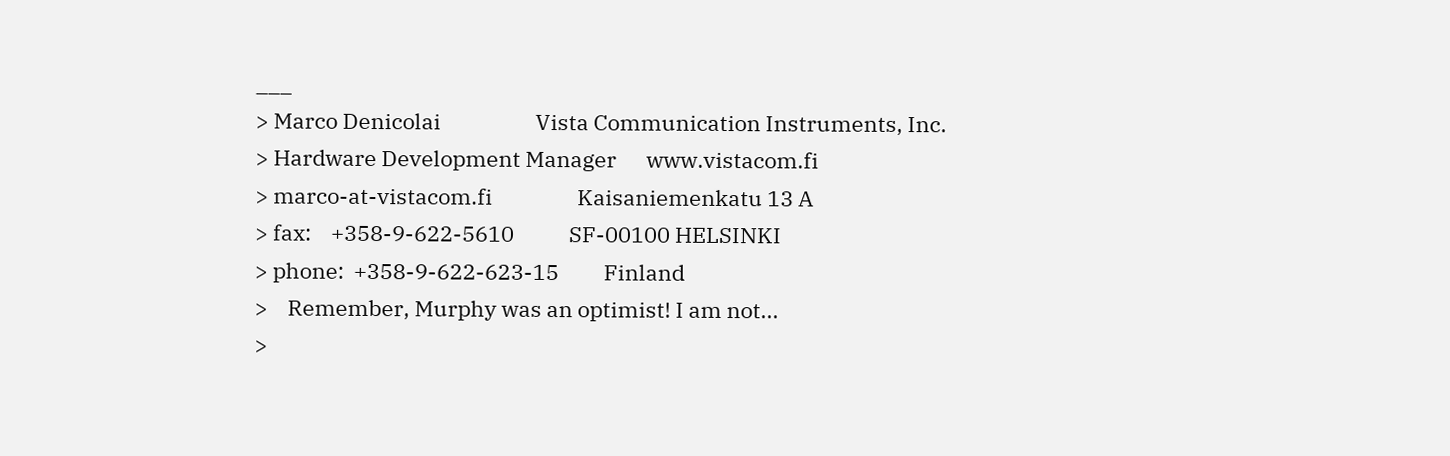___
> Marco Denicolai                   Vista Communication Instruments, Inc.
> Hardware Development Manager      www.vistacom.fi
> marco-at-vistacom.fi                 Kaisaniemenkatu 13 A
> fax:    +358-9-622-5610           SF-00100 HELSINKI
> phone:  +358-9-622-623-15         Finland
>    Remember, Murphy was an optimist! I am not...
>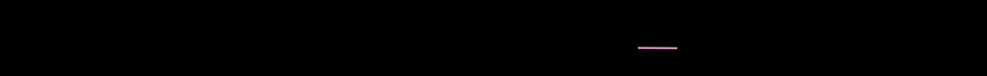___